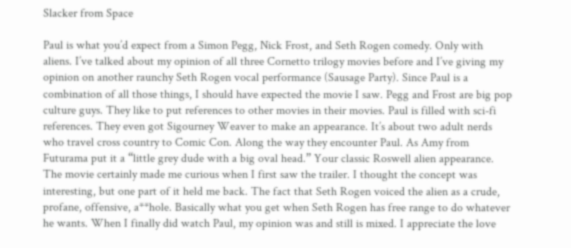Slacker from Space

Paul is what you’d expect from a Simon Pegg, Nick Frost, and Seth Rogen comedy. Only with aliens. I’ve talked about my opinion of all three Cornetto trilogy movies before and I’ve giving my opinion on another raunchy Seth Rogen vocal performance (Sausage Party). Since Paul is a combination of all those things, I should have expected the movie I saw. Pegg and Frost are big pop culture guys. They like to put references to other movies in their movies. Paul is filled with sci-fi references. They even got Sigourney Weaver to make an appearance. It’s about two adult nerds who travel cross country to Comic Con. Along the way they encounter Paul. As Amy from Futurama put it a “little grey dude with a big oval head.” Your classic Roswell alien appearance. The movie certainly made me curious when I first saw the trailer. I thought the concept was interesting, but one part of it held me back. The fact that Seth Rogen voiced the alien as a crude, profane, offensive, a**hole. Basically what you get when Seth Rogen has free range to do whatever he wants. When I finally did watch Paul, my opinion was and still is mixed. I appreciate the love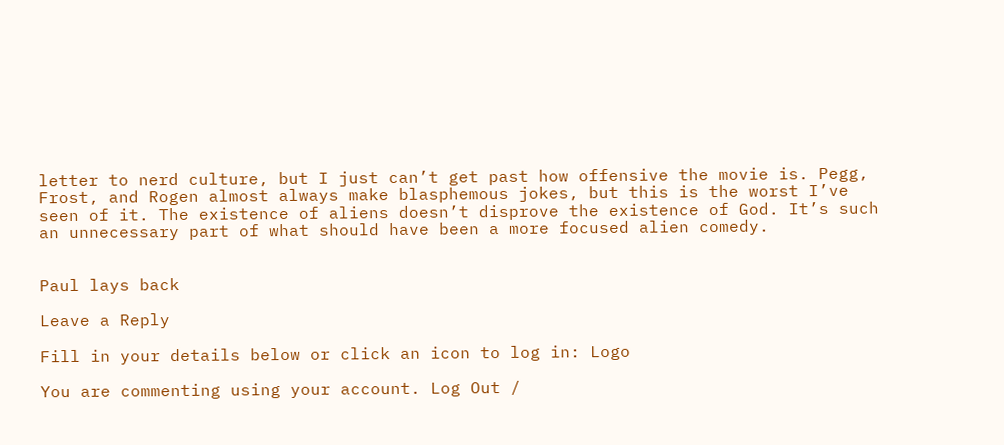letter to nerd culture, but I just can’t get past how offensive the movie is. Pegg, Frost, and Rogen almost always make blasphemous jokes, but this is the worst I’ve seen of it. The existence of aliens doesn’t disprove the existence of God. It’s such an unnecessary part of what should have been a more focused alien comedy.


Paul lays back

Leave a Reply

Fill in your details below or click an icon to log in: Logo

You are commenting using your account. Log Out /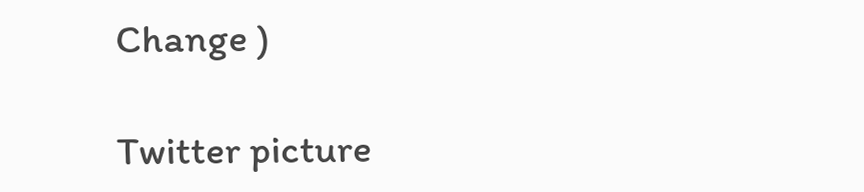Change )

Twitter picture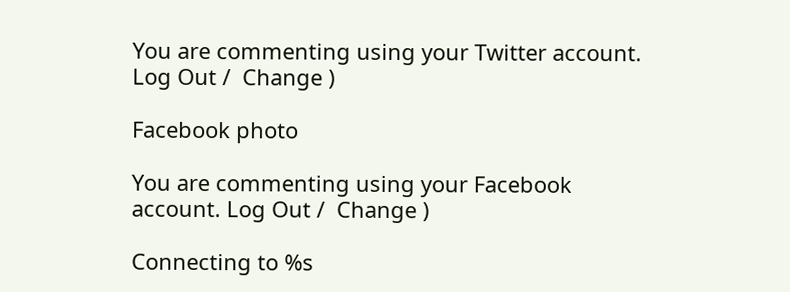You are commenting using your Twitter account. Log Out /  Change )

Facebook photo

You are commenting using your Facebook account. Log Out /  Change )

Connecting to %s